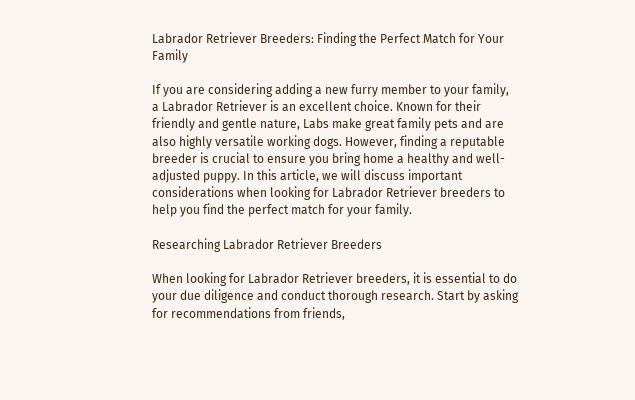Labrador Retriever Breeders: Finding the Perfect Match for Your Family

If you are considering adding a new furry member to your family, a Labrador Retriever is an excellent choice. Known for their friendly and gentle nature, Labs make great family pets and are also highly versatile working dogs. However, finding a reputable breeder is crucial to ensure you bring home a healthy and well-adjusted puppy. In this article, we will discuss important considerations when looking for Labrador Retriever breeders to help you find the perfect match for your family.

Researching Labrador Retriever Breeders

When looking for Labrador Retriever breeders, it is essential to do your due diligence and conduct thorough research. Start by asking for recommendations from friends,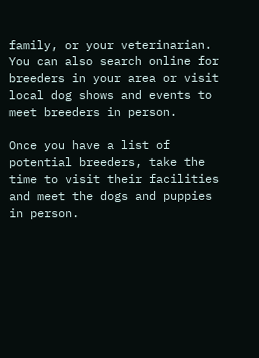family, or your veterinarian. You can also search online for breeders in your area or visit local dog shows and events to meet breeders in person.

Once you have a list of potential breeders, take the time to visit their facilities and meet the dogs and puppies in person.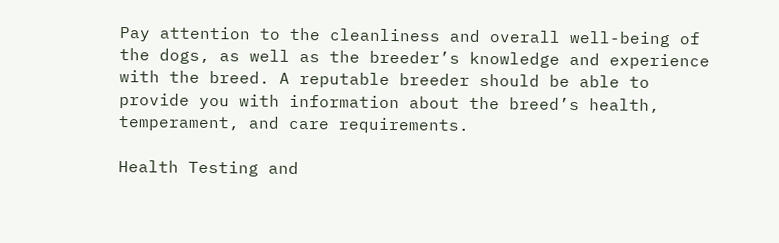Pay attention to the cleanliness and overall well-being of the dogs, as well as the breeder’s knowledge and experience with the breed. A reputable breeder should be able to provide you with information about the breed’s health, temperament, and care requirements.

Health Testing and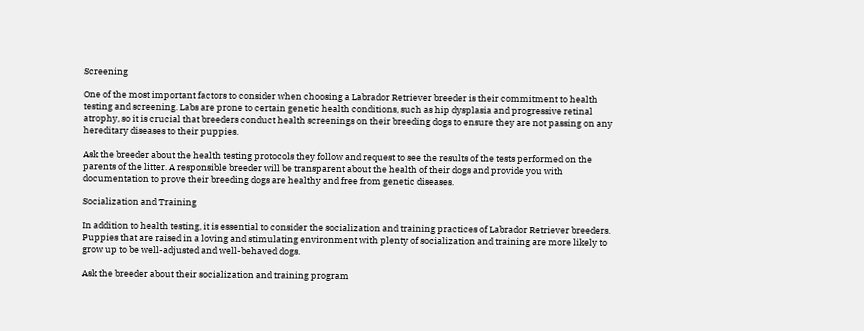Screening

One of the most important factors to consider when choosing a Labrador Retriever breeder is their commitment to health testing and screening. Labs are prone to certain genetic health conditions, such as hip dysplasia and progressive retinal atrophy, so it is crucial that breeders conduct health screenings on their breeding dogs to ensure they are not passing on any hereditary diseases to their puppies.

Ask the breeder about the health testing protocols they follow and request to see the results of the tests performed on the parents of the litter. A responsible breeder will be transparent about the health of their dogs and provide you with documentation to prove their breeding dogs are healthy and free from genetic diseases.

Socialization and Training

In addition to health testing, it is essential to consider the socialization and training practices of Labrador Retriever breeders. Puppies that are raised in a loving and stimulating environment with plenty of socialization and training are more likely to grow up to be well-adjusted and well-behaved dogs.

Ask the breeder about their socialization and training program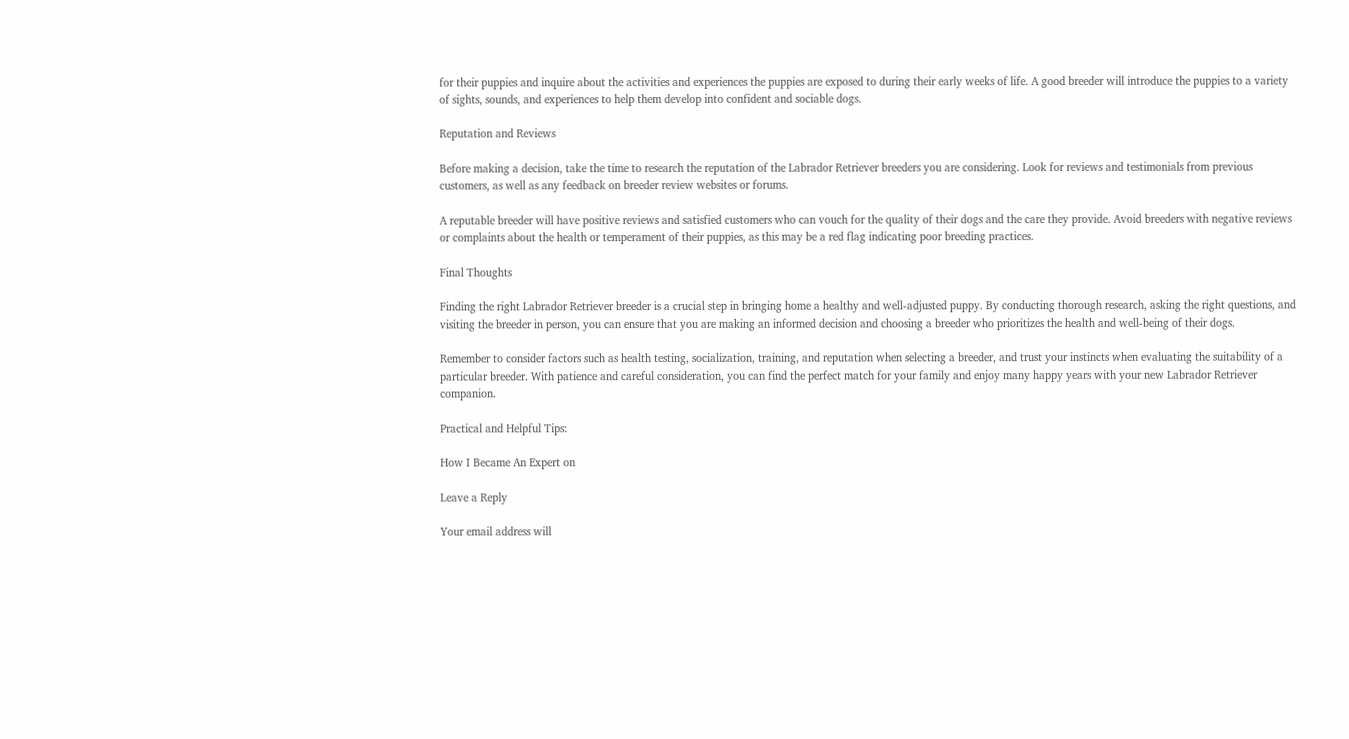for their puppies and inquire about the activities and experiences the puppies are exposed to during their early weeks of life. A good breeder will introduce the puppies to a variety of sights, sounds, and experiences to help them develop into confident and sociable dogs.

Reputation and Reviews

Before making a decision, take the time to research the reputation of the Labrador Retriever breeders you are considering. Look for reviews and testimonials from previous customers, as well as any feedback on breeder review websites or forums.

A reputable breeder will have positive reviews and satisfied customers who can vouch for the quality of their dogs and the care they provide. Avoid breeders with negative reviews or complaints about the health or temperament of their puppies, as this may be a red flag indicating poor breeding practices.

Final Thoughts

Finding the right Labrador Retriever breeder is a crucial step in bringing home a healthy and well-adjusted puppy. By conducting thorough research, asking the right questions, and visiting the breeder in person, you can ensure that you are making an informed decision and choosing a breeder who prioritizes the health and well-being of their dogs.

Remember to consider factors such as health testing, socialization, training, and reputation when selecting a breeder, and trust your instincts when evaluating the suitability of a particular breeder. With patience and careful consideration, you can find the perfect match for your family and enjoy many happy years with your new Labrador Retriever companion.

Practical and Helpful Tips:

How I Became An Expert on

Leave a Reply

Your email address will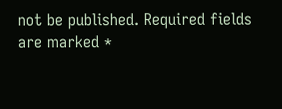not be published. Required fields are marked *